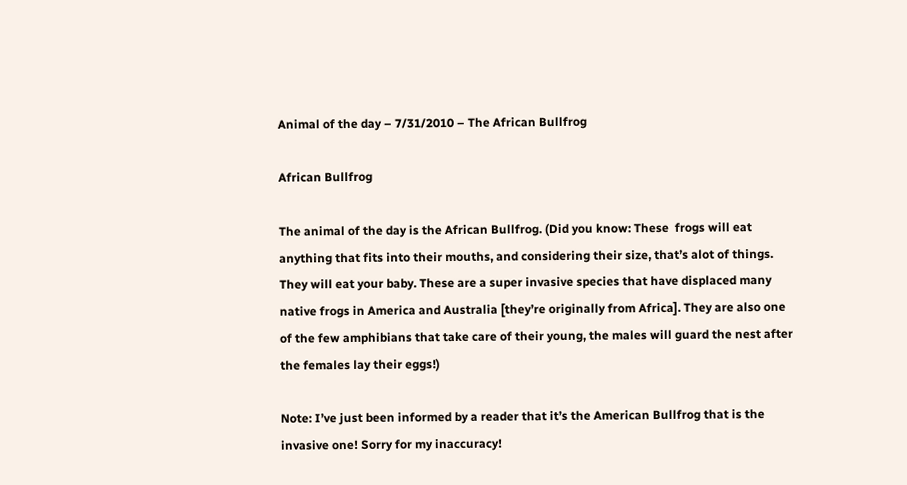Animal of the day – 7/31/2010 – The African Bullfrog

African Bullfrog

The animal of the day is the African Bullfrog. (Did you know: These  frogs will eat anything that fits into their mouths, and considering their size, that’s alot of things. They will eat your baby. These are a super invasive species that have displaced many native frogs in America and Australia [they’re originally from Africa]. They are also one of the few amphibians that take care of their young, the males will guard the nest after the females lay their eggs!)

Note: I’ve just been informed by a reader that it’s the American Bullfrog that is the invasive one! Sorry for my inaccuracy!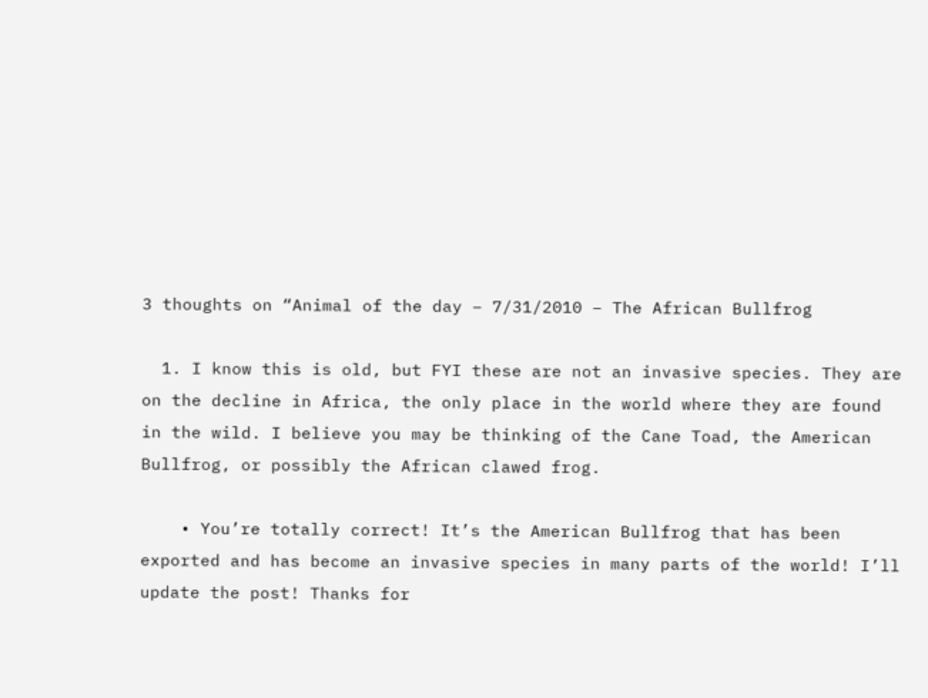3 thoughts on “Animal of the day – 7/31/2010 – The African Bullfrog

  1. I know this is old, but FYI these are not an invasive species. They are on the decline in Africa, the only place in the world where they are found in the wild. I believe you may be thinking of the Cane Toad, the American Bullfrog, or possibly the African clawed frog.

    • You’re totally correct! It’s the American Bullfrog that has been exported and has become an invasive species in many parts of the world! I’ll update the post! Thanks for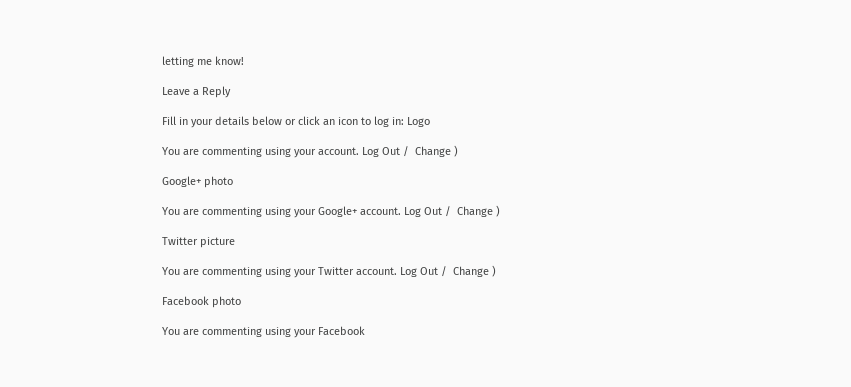letting me know!

Leave a Reply

Fill in your details below or click an icon to log in: Logo

You are commenting using your account. Log Out /  Change )

Google+ photo

You are commenting using your Google+ account. Log Out /  Change )

Twitter picture

You are commenting using your Twitter account. Log Out /  Change )

Facebook photo

You are commenting using your Facebook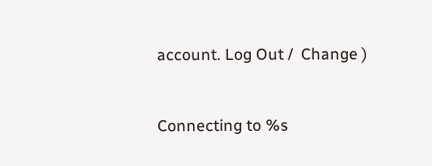account. Log Out /  Change )


Connecting to %s